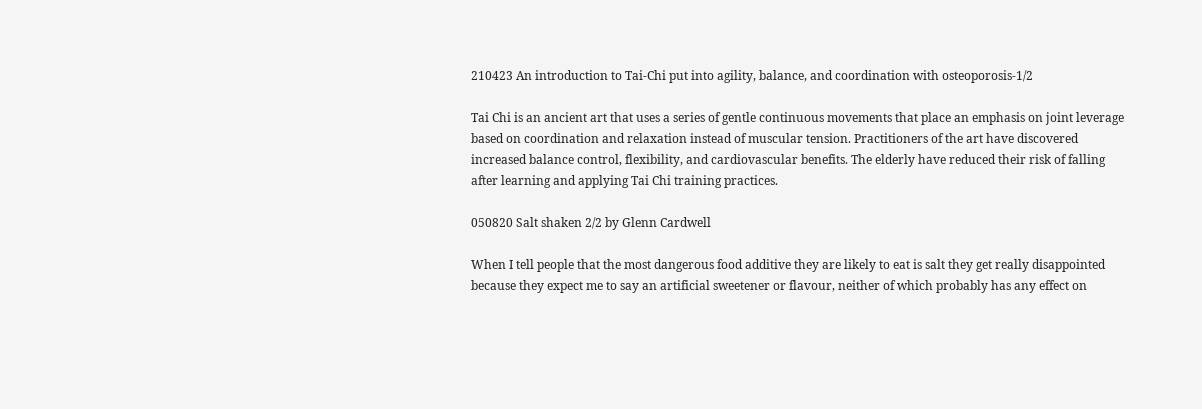210423 An introduction to Tai-Chi put into agility, balance, and coordination with osteoporosis-1/2

Tai Chi is an ancient art that uses a series of gentle continuous movements that place an emphasis on joint leverage based on coordination and relaxation instead of muscular tension. Practitioners of the art have discovered increased balance control, flexibility, and cardiovascular benefits. The elderly have reduced their risk of falling after learning and applying Tai Chi training practices.

050820 Salt shaken 2/2 by Glenn Cardwell

When I tell people that the most dangerous food additive they are likely to eat is salt they get really disappointed because they expect me to say an artificial sweetener or flavour, neither of which probably has any effect on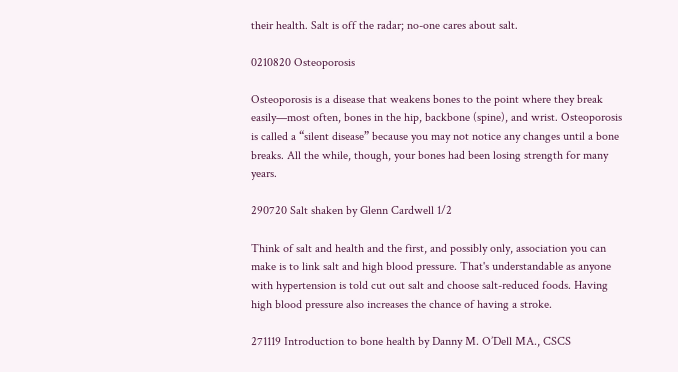their health. Salt is off the radar; no-one cares about salt.

0210820 Osteoporosis

Osteoporosis is a disease that weakens bones to the point where they break easily—most often, bones in the hip, backbone (spine), and wrist. Osteoporosis is called a “silent disease” because you may not notice any changes until a bone breaks. All the while, though, your bones had been losing strength for many years.

290720 Salt shaken by Glenn Cardwell 1/2

Think of salt and health and the first, and possibly only, association you can make is to link salt and high blood pressure. That's understandable as anyone with hypertension is told cut out salt and choose salt-reduced foods. Having high blood pressure also increases the chance of having a stroke.

271119 Introduction to bone health by Danny M. O’Dell MA., CSCS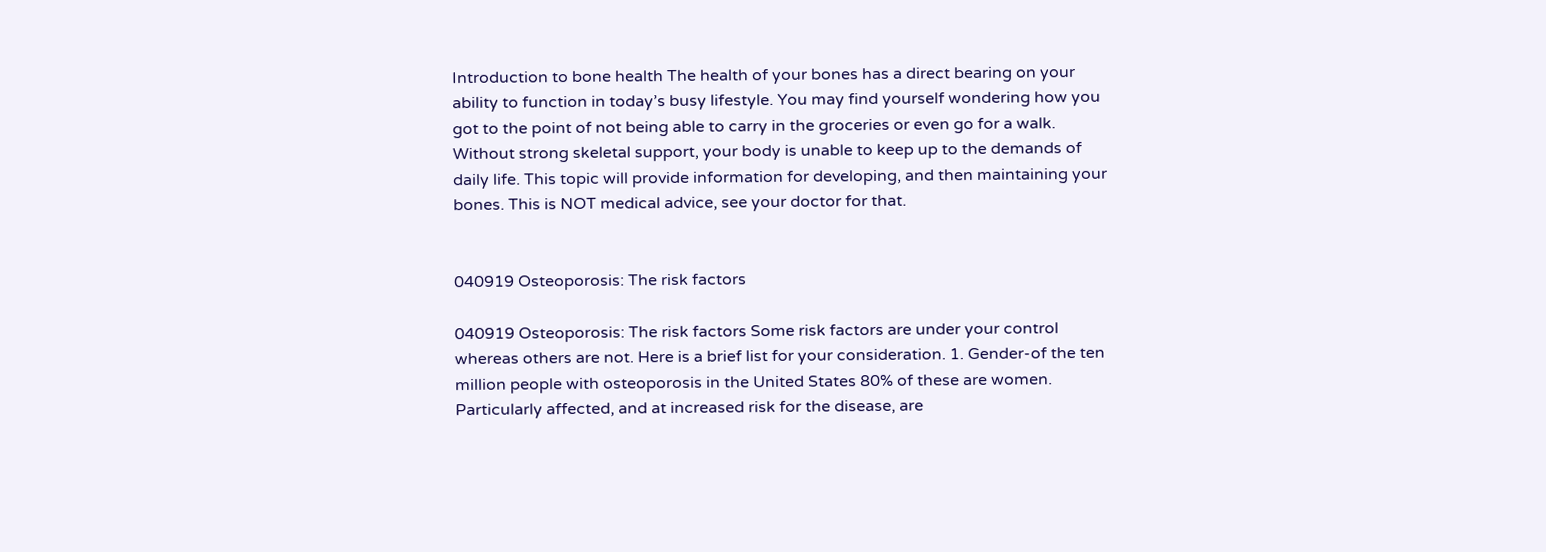Introduction to bone health The health of your bones has a direct bearing on your ability to function in today’s busy lifestyle. You may find yourself wondering how you got to the point of not being able to carry in the groceries or even go for a walk. Without strong skeletal support, your body is unable to keep up to the demands of daily life. This topic will provide information for developing, and then maintaining your bones. This is NOT medical advice, see your doctor for that.


040919 Osteoporosis: The risk factors

040919 Osteoporosis: The risk factors Some risk factors are under your control whereas others are not. Here is a brief list for your consideration. 1. Gender-of the ten million people with osteoporosis in the United States 80% of these are women. Particularly affected, and at increased risk for the disease, are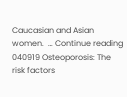Caucasian and Asian women.  … Continue reading 040919 Osteoporosis: The risk factors